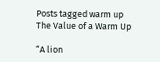Posts tagged warm up
The Value of a Warm Up

“A lion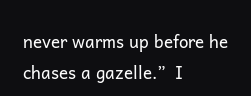never warms up before he chases a gazelle.”  I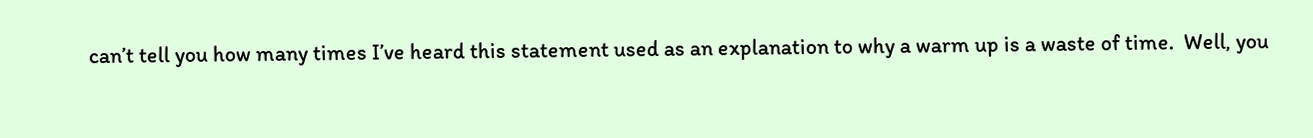can’t tell you how many times I’ve heard this statement used as an explanation to why a warm up is a waste of time.  Well, you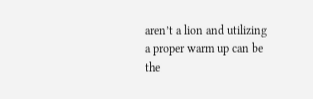aren’t a lion and utilizing a proper warm up can be the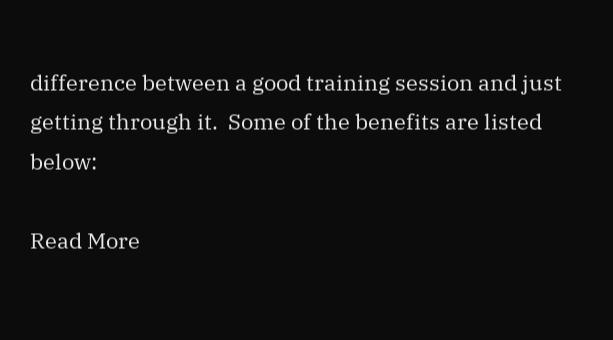difference between a good training session and just getting through it.  Some of the benefits are listed below:

Read More